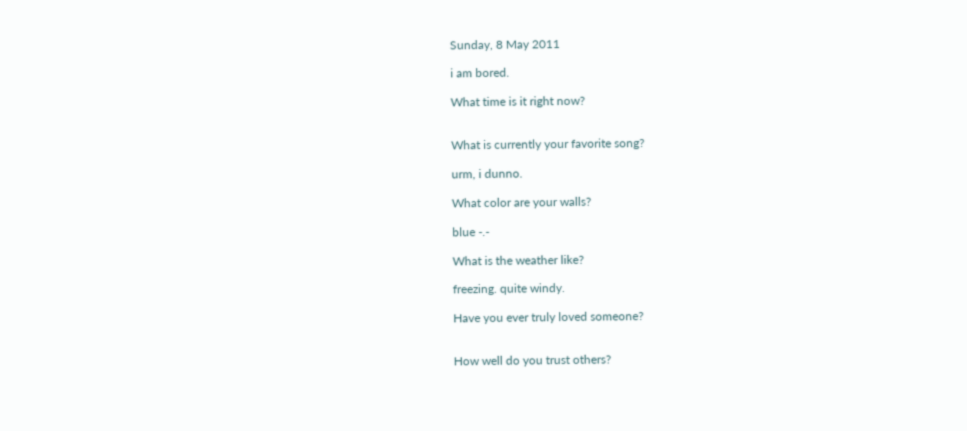Sunday, 8 May 2011

i am bored.

What time is it right now?


What is currently your favorite song?

urm, i dunno.

What color are your walls?

blue -.-

What is the weather like?

freezing. quite windy.

Have you ever truly loved someone?


How well do you trust others?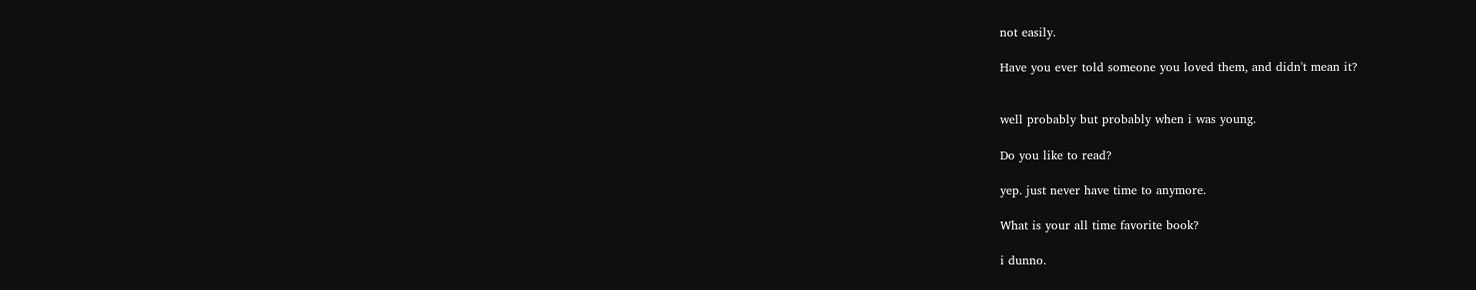not easily.

Have you ever told someone you loved them, and didn't mean it?


well probably but probably when i was young.

Do you like to read?

yep. just never have time to anymore.

What is your all time favorite book?

i dunno.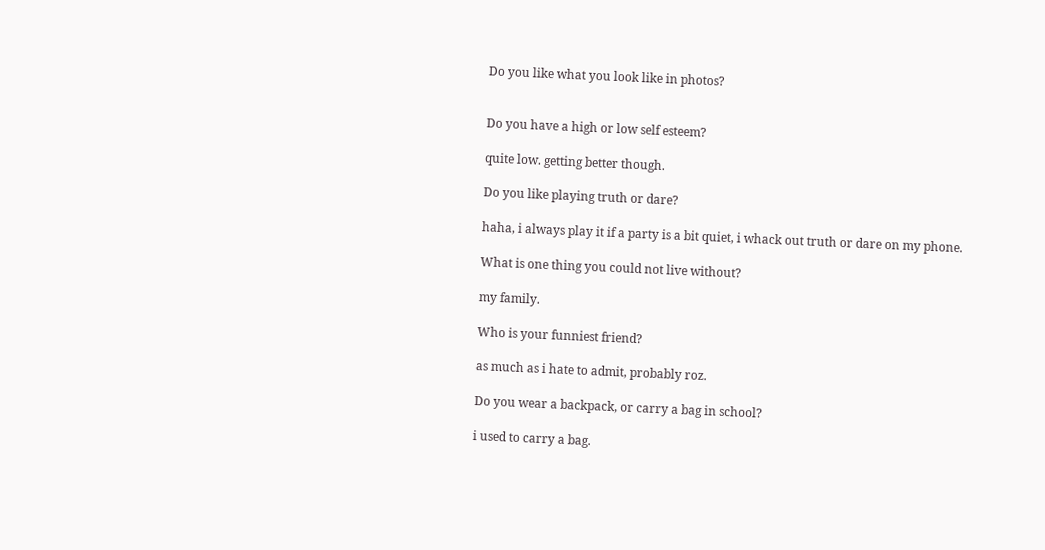Do you like what you look like in photos?


Do you have a high or low self esteem?

quite low. getting better though.

Do you like playing truth or dare?

haha, i always play it if a party is a bit quiet, i whack out truth or dare on my phone.

What is one thing you could not live without?

my family.

Who is your funniest friend?

as much as i hate to admit, probably roz.

Do you wear a backpack, or carry a bag in school?

i used to carry a bag.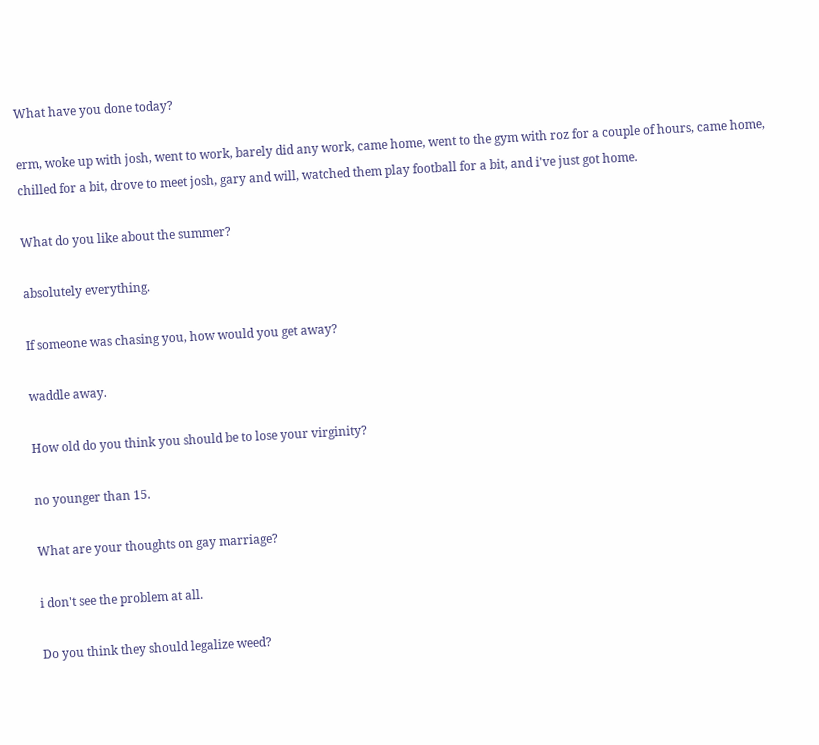What have you done today?

erm, woke up with josh, went to work, barely did any work, came home, went to the gym with roz for a couple of hours, came home, chilled for a bit, drove to meet josh, gary and will, watched them play football for a bit, and i've just got home.

What do you like about the summer?

absolutely everything.

If someone was chasing you, how would you get away?

waddle away.

How old do you think you should be to lose your virginity?

no younger than 15.

What are your thoughts on gay marriage?

i don't see the problem at all.

Do you think they should legalize weed?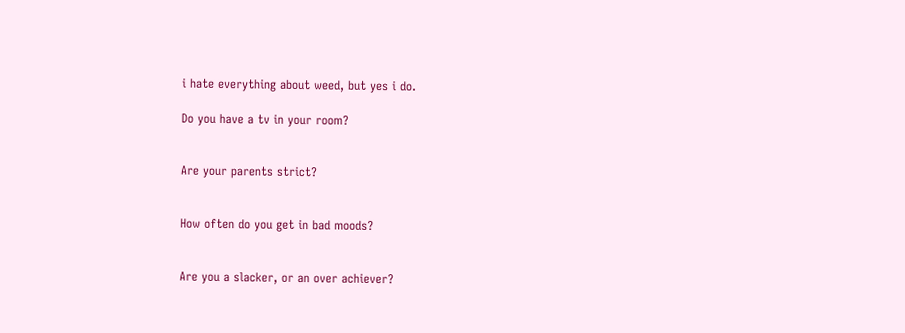i hate everything about weed, but yes i do.

Do you have a tv in your room?


Are your parents strict?


How often do you get in bad moods?


Are you a slacker, or an over achiever?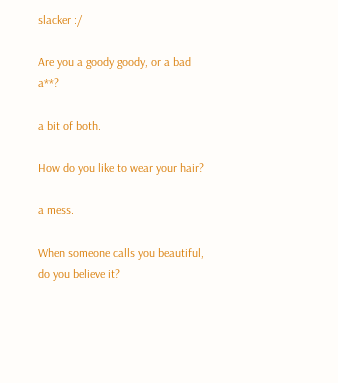slacker :/

Are you a goody goody, or a bad a**?

a bit of both.

How do you like to wear your hair?

a mess.

When someone calls you beautiful, do you believe it?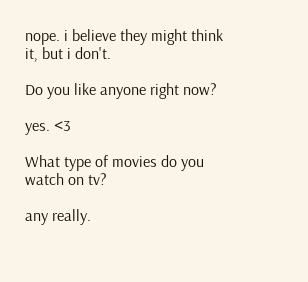nope. i believe they might think it, but i don't.

Do you like anyone right now?

yes. <3

What type of movies do you watch on tv?

any really.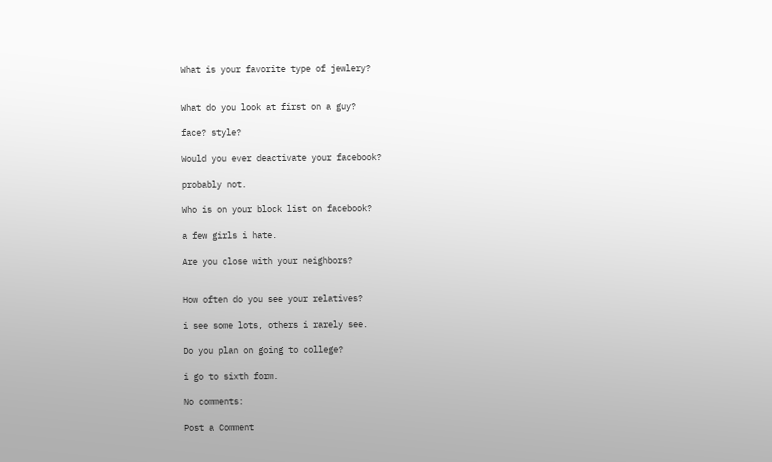What is your favorite type of jewlery?


What do you look at first on a guy?

face? style?

Would you ever deactivate your facebook?

probably not.

Who is on your block list on facebook?

a few girls i hate.

Are you close with your neighbors?


How often do you see your relatives?

i see some lots, others i rarely see.

Do you plan on going to college?

i go to sixth form.

No comments:

Post a Comment